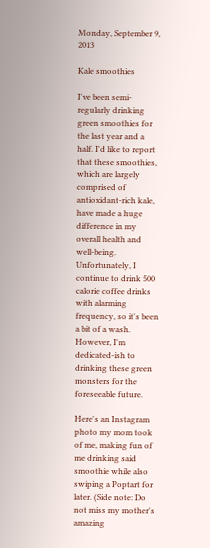Monday, September 9, 2013

Kale smoothies

I've been semi-regularly drinking green smoothies for the last year and a half. I'd like to report that these smoothies, which are largely comprised of antioxidant-rich kale, have made a huge difference in my overall health and well-being. Unfortunately, I continue to drink 500 calorie coffee drinks with alarming frequency, so it's been a bit of a wash. However, I'm dedicated-ish to drinking these green monsters for the foreseeable future.

Here's an Instagram photo my mom took of me, making fun of me drinking said smoothie while also swiping a Poptart for later. (Side note: Do not miss my mother's amazing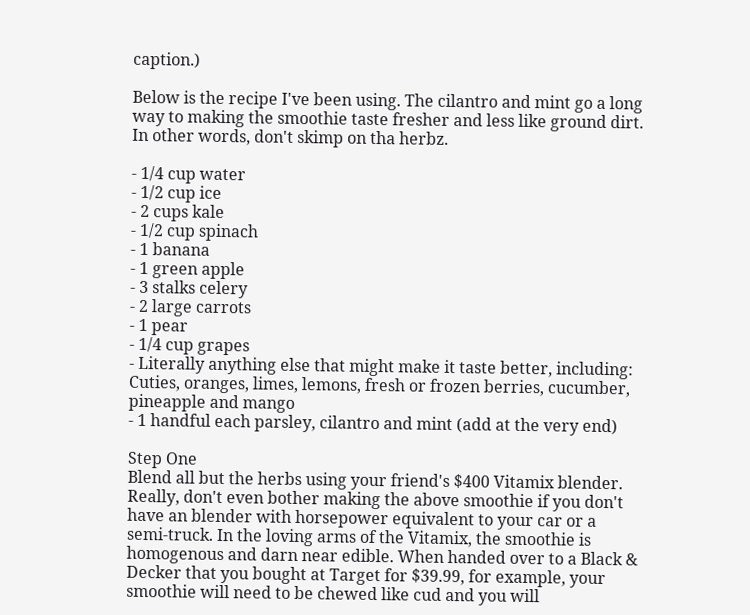caption.)

Below is the recipe I've been using. The cilantro and mint go a long way to making the smoothie taste fresher and less like ground dirt. In other words, don't skimp on tha herbz.

- 1/4 cup water
- 1/2 cup ice
- 2 cups kale
- 1/2 cup spinach
- 1 banana
- 1 green apple
- 3 stalks celery
- 2 large carrots
- 1 pear
- 1/4 cup grapes
- Literally anything else that might make it taste better, including: Cuties, oranges, limes, lemons, fresh or frozen berries, cucumber, pineapple and mango
- 1 handful each parsley, cilantro and mint (add at the very end)

Step One
Blend all but the herbs using your friend's $400 Vitamix blender. Really, don't even bother making the above smoothie if you don't have an blender with horsepower equivalent to your car or a semi-truck. In the loving arms of the Vitamix, the smoothie is homogenous and darn near edible. When handed over to a Black & Decker that you bought at Target for $39.99, for example, your smoothie will need to be chewed like cud and you will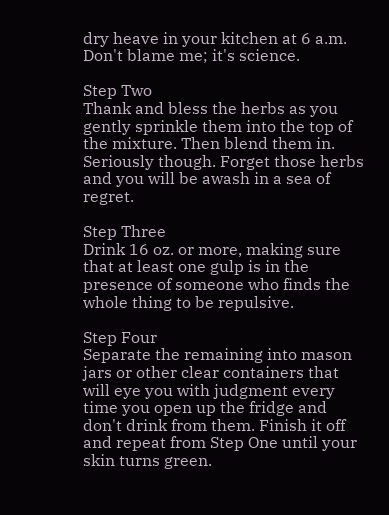dry heave in your kitchen at 6 a.m. Don't blame me; it's science.

Step Two
Thank and bless the herbs as you gently sprinkle them into the top of the mixture. Then blend them in. Seriously though. Forget those herbs and you will be awash in a sea of regret.

Step Three
Drink 16 oz. or more, making sure that at least one gulp is in the presence of someone who finds the whole thing to be repulsive.

Step Four
Separate the remaining into mason jars or other clear containers that will eye you with judgment every time you open up the fridge and don't drink from them. Finish it off and repeat from Step One until your skin turns green.